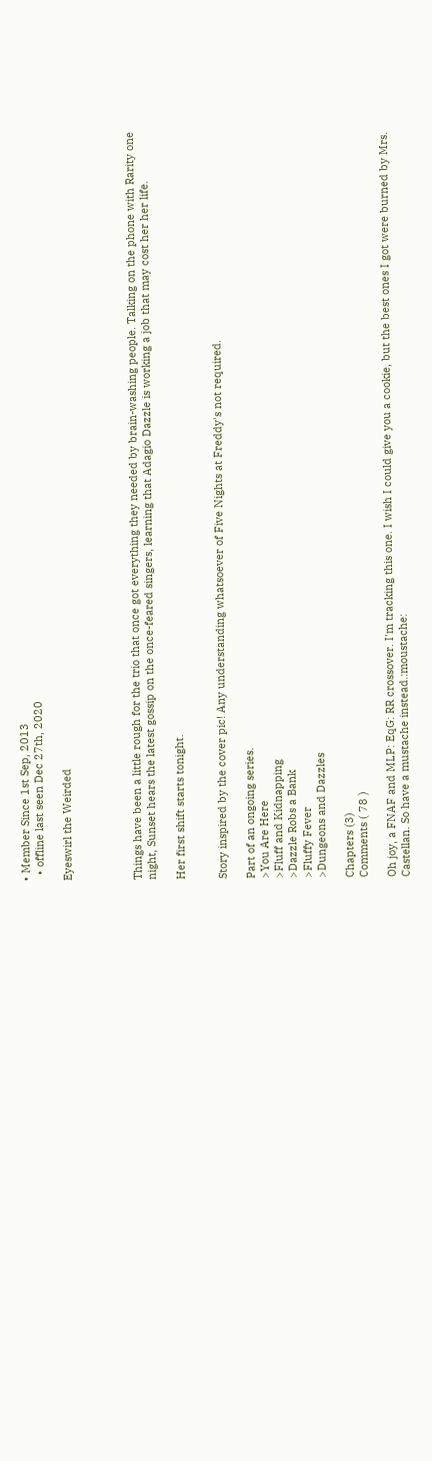• Member Since 1st Sep, 2013
  • offline last seen Dec 27th, 2020

Eyeswirl the Weirded




Things have been a little rough for the trio that once got everything they needed by brain-washing people. Talking on the phone with Rarity one night, Sunset hears the latest gossip on the once-feared singers, learning that Adagio Dazzle is working a job that may cost her her life.

Her first shift starts tonight.


Story inspired by the cover pic! Any understanding whatsoever of Five Nights at Freddy's not required.

Part of an ongoing series.
>You Are Here
>Fluff and Kidnapping
>Dazzle Robs a Bank
>Fluffy Fever
>Dungeons and Dazzles

Chapters (3)
Comments ( 78 )

Oh joy, a FNAF and MLP: EqG: RR crossover. I'm tracking this one. I wish I could give you a cookie, but the best ones I got were burned by Mrs. Castellan. So have a mustache instead.:moustache: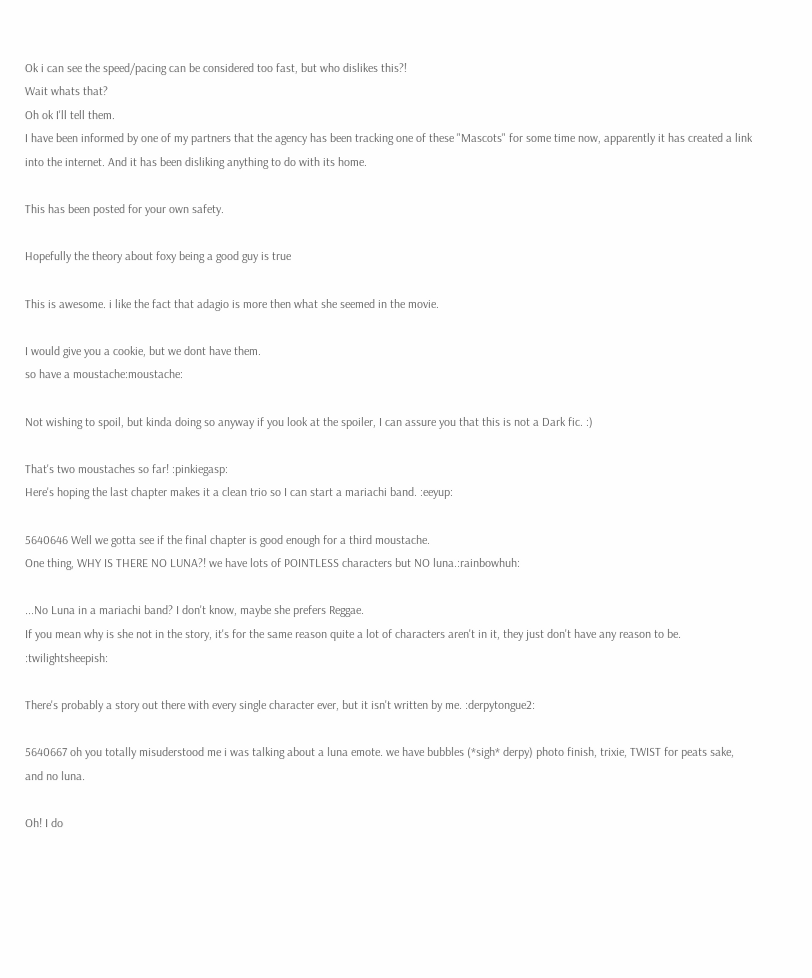Ok i can see the speed/pacing can be considered too fast, but who dislikes this?!
Wait whats that?
Oh ok I'll tell them.
I have been informed by one of my partners that the agency has been tracking one of these "Mascots" for some time now, apparently it has created a link into the internet. And it has been disliking anything to do with its home.

This has been posted for your own safety.

Hopefully the theory about foxy being a good guy is true

This is awesome. i like the fact that adagio is more then what she seemed in the movie.

I would give you a cookie, but we dont have them.
so have a moustache:moustache:

Not wishing to spoil, but kinda doing so anyway if you look at the spoiler, I can assure you that this is not a Dark fic. :)

That's two moustaches so far! :pinkiegasp:
Here's hoping the last chapter makes it a clean trio so I can start a mariachi band. :eeyup:

5640646 Well we gotta see if the final chapter is good enough for a third moustache.
One thing, WHY IS THERE NO LUNA?! we have lots of POINTLESS characters but NO luna.:rainbowhuh:

...No Luna in a mariachi band? I don't know, maybe she prefers Reggae.
If you mean why is she not in the story, it's for the same reason quite a lot of characters aren't in it, they just don't have any reason to be. :twilightsheepish:

There's probably a story out there with every single character ever, but it isn't written by me. :derpytongue2:

5640667 oh you totally misuderstood me i was talking about a luna emote. we have bubbles (*sigh* derpy) photo finish, trixie, TWIST for peats sake, and no luna.

Oh! I do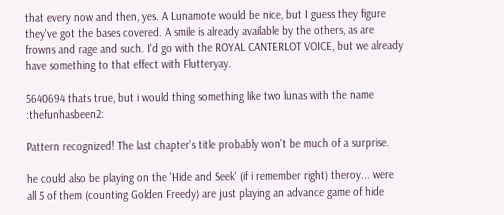that every now and then, yes. A Lunamote would be nice, but I guess they figure they've got the bases covered. A smile is already available by the others, as are frowns and rage and such. I'd go with the ROYAL CANTERLOT VOICE, but we already have something to that effect with Flutteryay.

5640694 thats true, but i would thing something like two lunas with the name :thefunhasbeen2:

Pattern recognized! The last chapter's title probably won't be much of a surprise.

he could also be playing on the 'Hide and Seek' (if i remember right) theroy... were all 5 of them (counting Golden Freedy) are just playing an advance game of hide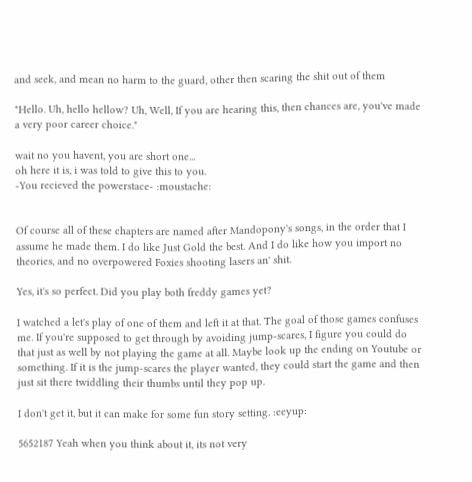and seek, and mean no harm to the guard, other then scaring the shit out of them

"Hello. Uh, hello hellow? Uh, Well, If you are hearing this, then chances are, you've made a very poor career choice."

wait no you havent, you are short one...
oh here it is, i was told to give this to you.
-You recieved the powerstace- :moustache:


Of course all of these chapters are named after Mandopony's songs, in the order that I assume he made them. I do like Just Gold the best. And I do like how you import no theories, and no overpowered Foxies shooting lasers an' shit.

Yes, it's so perfect. Did you play both freddy games yet?

I watched a let's play of one of them and left it at that. The goal of those games confuses me. If you're supposed to get through by avoiding jump-scares, I figure you could do that just as well by not playing the game at all. Maybe look up the ending on Youtube or something. If it is the jump-scares the player wanted, they could start the game and then just sit there twiddling their thumbs until they pop up.

I don't get it, but it can make for some fun story setting. :eeyup:

5652187 Yeah when you think about it, its not very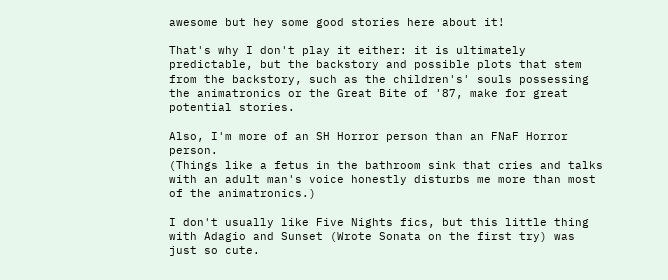awesome but hey some good stories here about it!

That's why I don't play it either: it is ultimately predictable, but the backstory and possible plots that stem from the backstory, such as the children's' souls possessing the animatronics or the Great Bite of '87, make for great potential stories.

Also, I'm more of an SH Horror person than an FNaF Horror person.
(Things like a fetus in the bathroom sink that cries and talks with an adult man's voice honestly disturbs me more than most of the animatronics.)

I don't usually like Five Nights fics, but this little thing with Adagio and Sunset (Wrote Sonata on the first try) was just so cute.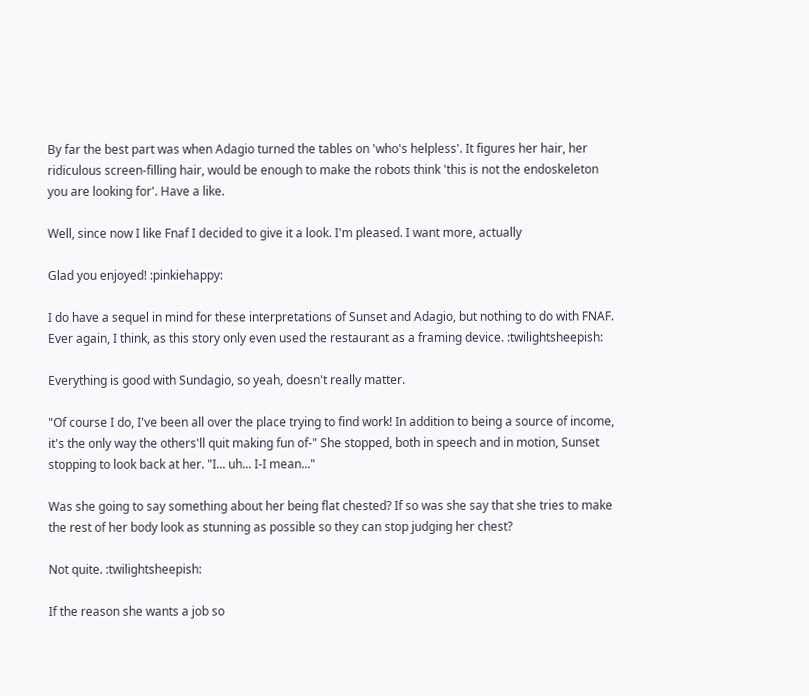By far the best part was when Adagio turned the tables on 'who's helpless'. It figures her hair, her ridiculous screen-filling hair, would be enough to make the robots think 'this is not the endoskeleton you are looking for'. Have a like.

Well, since now I like Fnaf I decided to give it a look. I'm pleased. I want more, actually

Glad you enjoyed! :pinkiehappy:

I do have a sequel in mind for these interpretations of Sunset and Adagio, but nothing to do with FNAF. Ever again, I think, as this story only even used the restaurant as a framing device. :twilightsheepish:

Everything is good with Sundagio, so yeah, doesn't really matter.

"Of course I do, I've been all over the place trying to find work! In addition to being a source of income, it's the only way the others'll quit making fun of-" She stopped, both in speech and in motion, Sunset stopping to look back at her. "I... uh... I-I mean..."

Was she going to say something about her being flat chested? If so was she say that she tries to make the rest of her body look as stunning as possible so they can stop judging her chest?

Not quite. :twilightsheepish:

If the reason she wants a job so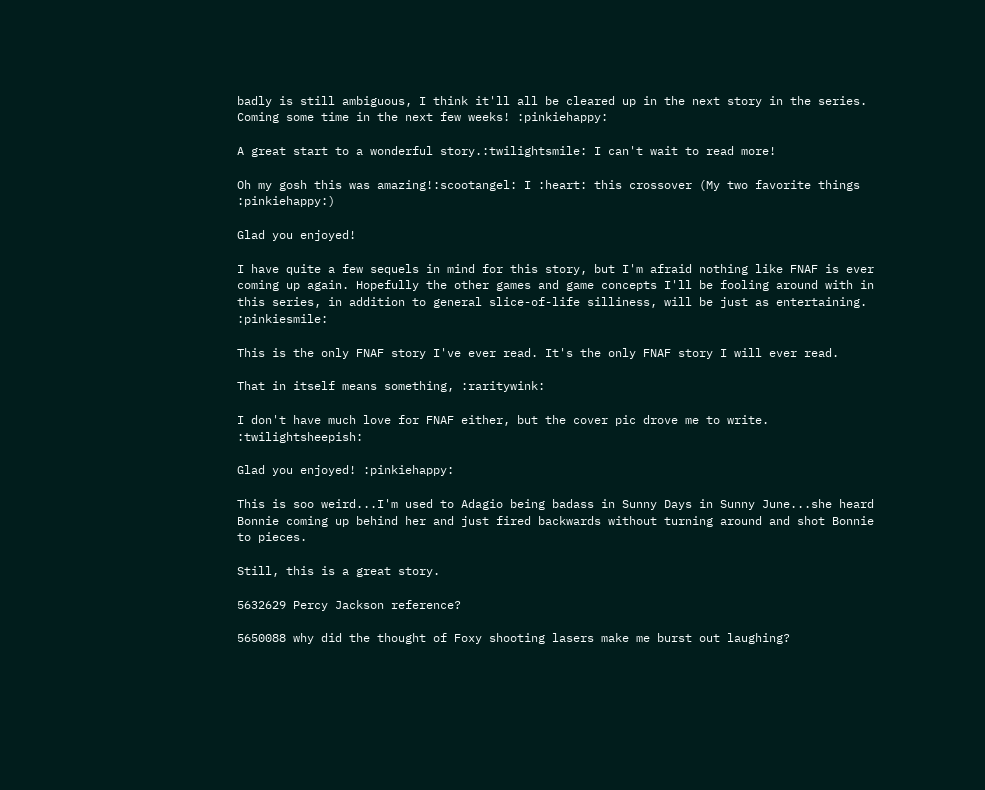badly is still ambiguous, I think it'll all be cleared up in the next story in the series. Coming some time in the next few weeks! :pinkiehappy:

A great start to a wonderful story.:twilightsmile: I can't wait to read more!

Oh my gosh this was amazing!:scootangel: I :heart: this crossover (My two favorite things :pinkiehappy:)

Glad you enjoyed!

I have quite a few sequels in mind for this story, but I'm afraid nothing like FNAF is ever coming up again. Hopefully the other games and game concepts I'll be fooling around with in this series, in addition to general slice-of-life silliness, will be just as entertaining. :pinkiesmile:

This is the only FNAF story I've ever read. It's the only FNAF story I will ever read.

That in itself means something, :raritywink:

I don't have much love for FNAF either, but the cover pic drove me to write. :twilightsheepish:

Glad you enjoyed! :pinkiehappy:

This is soo weird...I'm used to Adagio being badass in Sunny Days in Sunny June...she heard Bonnie coming up behind her and just fired backwards without turning around and shot Bonnie to pieces.

Still, this is a great story.

5632629 Percy Jackson reference?

5650088 why did the thought of Foxy shooting lasers make me burst out laughing?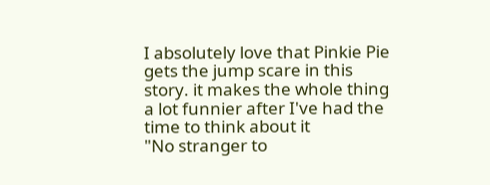I absolutely love that Pinkie Pie gets the jump scare in this story. it makes the whole thing a lot funnier after I've had the time to think about it
"No stranger to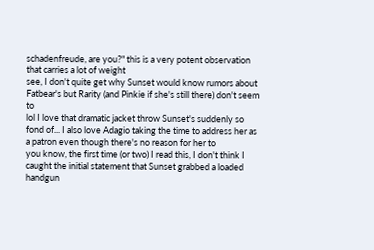schadenfreude, are you?" this is a very potent observation that carries a lot of weight
see, I don't quite get why Sunset would know rumors about Fatbear's but Rarity (and Pinkie if she's still there) don't seem to
lol I love that dramatic jacket throw Sunset's suddenly so fond of... I also love Adagio taking the time to address her as a patron even though there's no reason for her to
you know, the first time (or two) I read this, I don't think I caught the initial statement that Sunset grabbed a loaded handgun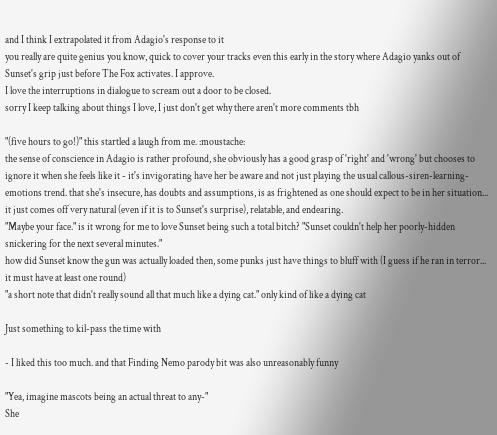and I think I extrapolated it from Adagio's response to it
you really are quite genius you know, quick to cover your tracks even this early in the story where Adagio yanks out of Sunset's grip just before The Fox activates. I approve.
I love the interruptions in dialogue to scream out a door to be closed.
sorry I keep talking about things I love, I just don't get why there aren't more comments tbh

"(five hours to go!)" this startled a laugh from me. :moustache:
the sense of conscience in Adagio is rather profound, she obviously has a good grasp of 'right' and 'wrong' but chooses to ignore it when she feels like it - it's invigorating have her be aware and not just playing the usual callous-siren-learning-emotions trend. that she's insecure, has doubts and assumptions, is as frightened as one should expect to be in her situation... it just comes off very natural (even if it is to Sunset's surprise), relatable, and endearing.
"Maybe your face." is it wrong for me to love Sunset being such a total bitch? "Sunset couldn't help her poorly-hidden snickering for the next several minutes."
how did Sunset know the gun was actually loaded then, some punks just have things to bluff with (I guess if he ran in terror... it must have at least one round)
"a short note that didn't really sound all that much like a dying cat." only kind of like a dying cat

Just something to kil-pass the time with

- I liked this too much. and that Finding Nemo parody bit was also unreasonably funny

"Yea, imagine mascots being an actual threat to any-"
She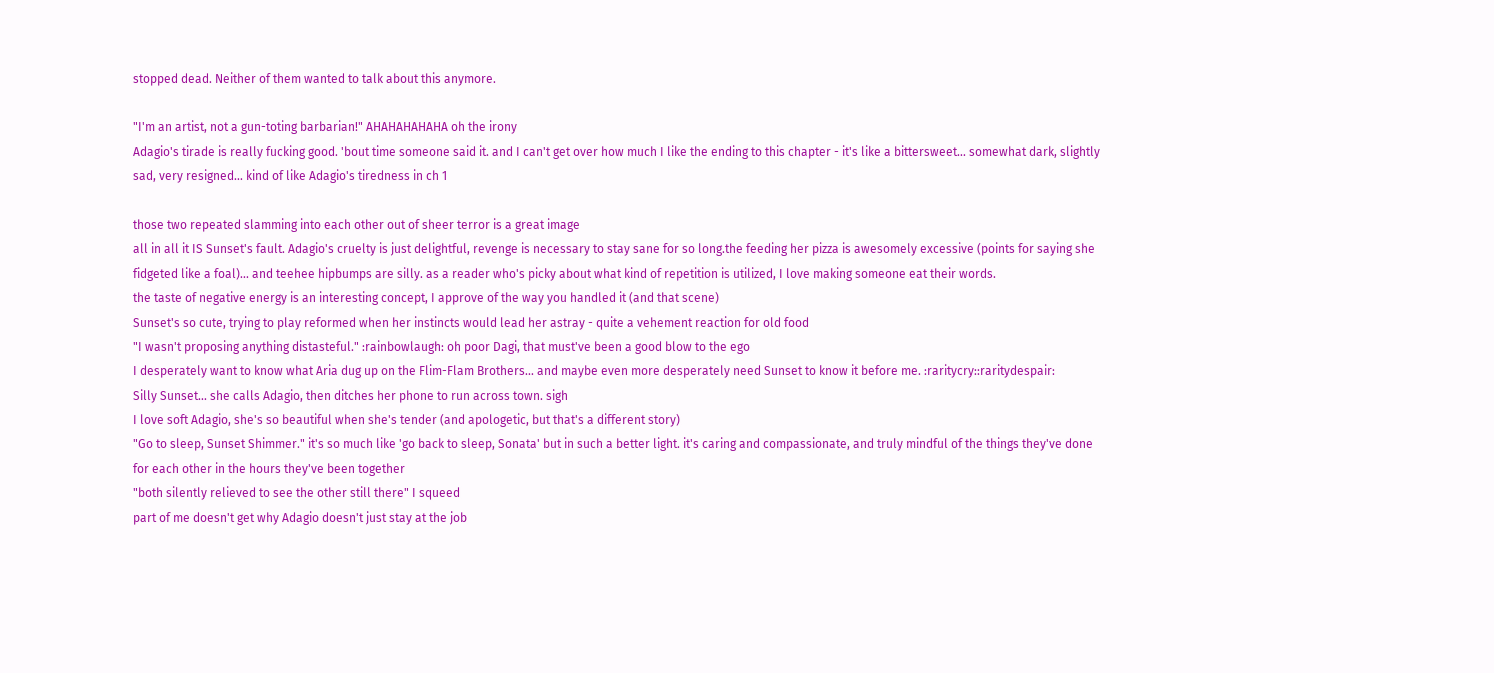stopped dead. Neither of them wanted to talk about this anymore.

"I'm an artist, not a gun-toting barbarian!" AHAHAHAHAHA oh the irony
Adagio's tirade is really fucking good. 'bout time someone said it. and I can't get over how much I like the ending to this chapter - it's like a bittersweet... somewhat dark, slightly sad, very resigned... kind of like Adagio's tiredness in ch 1

those two repeated slamming into each other out of sheer terror is a great image
all in all it IS Sunset's fault. Adagio's cruelty is just delightful, revenge is necessary to stay sane for so long.the feeding her pizza is awesomely excessive (points for saying she fidgeted like a foal)... and teehee hipbumps are silly. as a reader who's picky about what kind of repetition is utilized, I love making someone eat their words.
the taste of negative energy is an interesting concept, I approve of the way you handled it (and that scene)
Sunset's so cute, trying to play reformed when her instincts would lead her astray - quite a vehement reaction for old food
"I wasn't proposing anything distasteful." :rainbowlaugh: oh poor Dagi, that must've been a good blow to the ego
I desperately want to know what Aria dug up on the Flim-Flam Brothers... and maybe even more desperately need Sunset to know it before me. :raritycry::raritydespair:
Silly Sunset... she calls Adagio, then ditches her phone to run across town. sigh
I love soft Adagio, she's so beautiful when she's tender (and apologetic, but that's a different story)
"Go to sleep, Sunset Shimmer." it's so much like 'go back to sleep, Sonata' but in such a better light. it's caring and compassionate, and truly mindful of the things they've done for each other in the hours they've been together
"both silently relieved to see the other still there" I squeed
part of me doesn't get why Adagio doesn't just stay at the job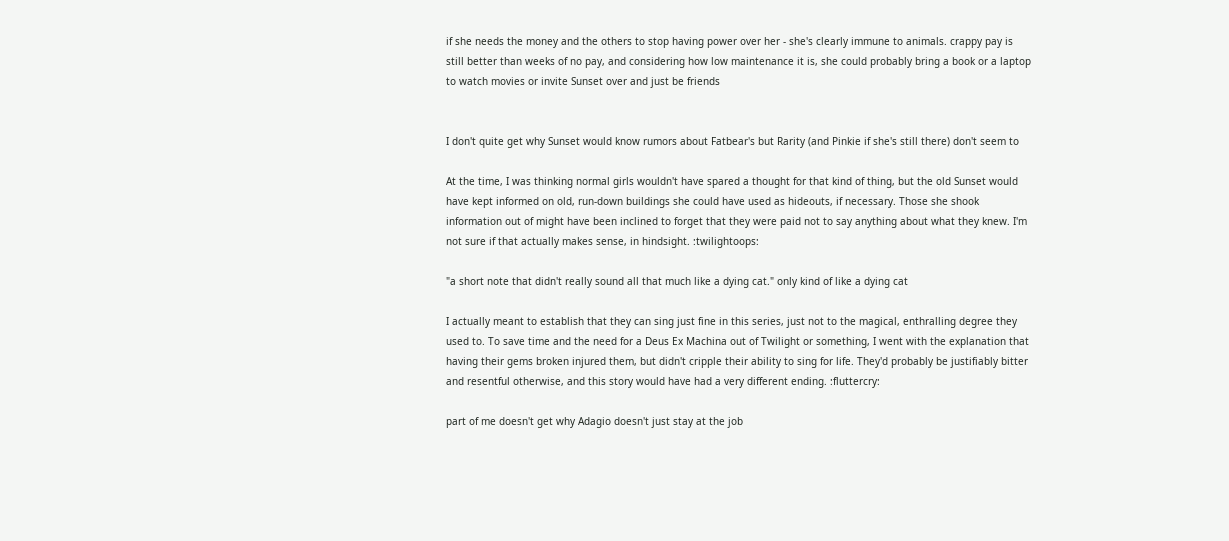if she needs the money and the others to stop having power over her - she's clearly immune to animals. crappy pay is still better than weeks of no pay, and considering how low maintenance it is, she could probably bring a book or a laptop to watch movies or invite Sunset over and just be friends


I don't quite get why Sunset would know rumors about Fatbear's but Rarity (and Pinkie if she's still there) don't seem to

At the time, I was thinking normal girls wouldn't have spared a thought for that kind of thing, but the old Sunset would have kept informed on old, run-down buildings she could have used as hideouts, if necessary. Those she shook information out of might have been inclined to forget that they were paid not to say anything about what they knew. I'm not sure if that actually makes sense, in hindsight. :twilightoops:

"a short note that didn't really sound all that much like a dying cat." only kind of like a dying cat

I actually meant to establish that they can sing just fine in this series, just not to the magical, enthralling degree they used to. To save time and the need for a Deus Ex Machina out of Twilight or something, I went with the explanation that having their gems broken injured them, but didn't cripple their ability to sing for life. They'd probably be justifiably bitter and resentful otherwise, and this story would have had a very different ending. :fluttercry:

part of me doesn't get why Adagio doesn't just stay at the job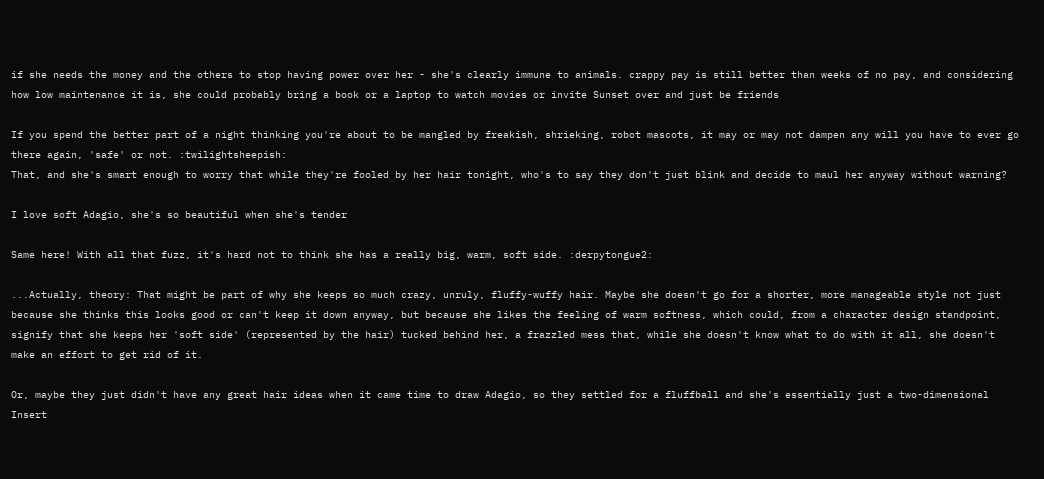if she needs the money and the others to stop having power over her - she's clearly immune to animals. crappy pay is still better than weeks of no pay, and considering how low maintenance it is, she could probably bring a book or a laptop to watch movies or invite Sunset over and just be friends

If you spend the better part of a night thinking you're about to be mangled by freakish, shrieking, robot mascots, it may or may not dampen any will you have to ever go there again, 'safe' or not. :twilightsheepish:
That, and she's smart enough to worry that while they're fooled by her hair tonight, who's to say they don't just blink and decide to maul her anyway without warning?

I love soft Adagio, she's so beautiful when she's tender

Same here! With all that fuzz, it's hard not to think she has a really big, warm, soft side. :derpytongue2:

...Actually, theory: That might be part of why she keeps so much crazy, unruly, fluffy-wuffy hair. Maybe she doesn't go for a shorter, more manageable style not just because she thinks this looks good or can't keep it down anyway, but because she likes the feeling of warm softness, which could, from a character design standpoint, signify that she keeps her 'soft side' (represented by the hair) tucked behind her, a frazzled mess that, while she doesn't know what to do with it all, she doesn't make an effort to get rid of it.

Or, maybe they just didn't have any great hair ideas when it came time to draw Adagio, so they settled for a fluffball and she's essentially just a two-dimensional Insert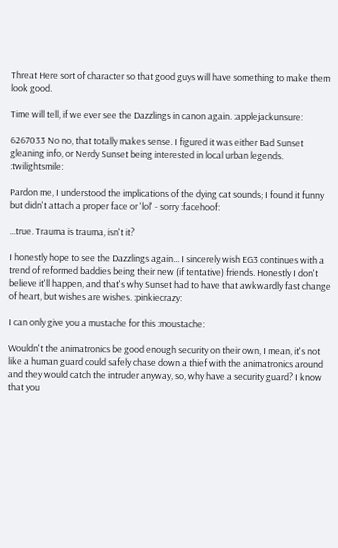Threat Here sort of character so that good guys will have something to make them look good.

Time will tell, if we ever see the Dazzlings in canon again. :applejackunsure:

6267033 No no, that totally makes sense. I figured it was either Bad Sunset gleaning info, or Nerdy Sunset being interested in local urban legends. :twilightsmile:

Pardon me, I understood the implications of the dying cat sounds; I found it funny but didn't attach a proper face or 'lol' - sorry :facehoof:

...true. Trauma is trauma, isn't it?

I honestly hope to see the Dazzlings again... I sincerely wish EG3 continues with a trend of reformed baddies being their new (if tentative) friends. Honestly I don't believe it'll happen, and that's why Sunset had to have that awkwardly fast change of heart, but wishes are wishes. :pinkiecrazy:

I can only give you a mustache for this :moustache:

Wouldn't the animatronics be good enough security on their own, I mean, it's not like a human guard could safely chase down a thief with the animatronics around and they would catch the intruder anyway, so, why have a security guard? I know that you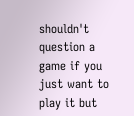shouldn't question a game if you just want to play it but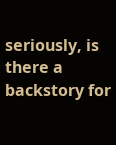seriously, is there a backstory for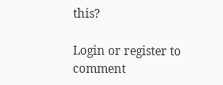this?

Login or register to comment